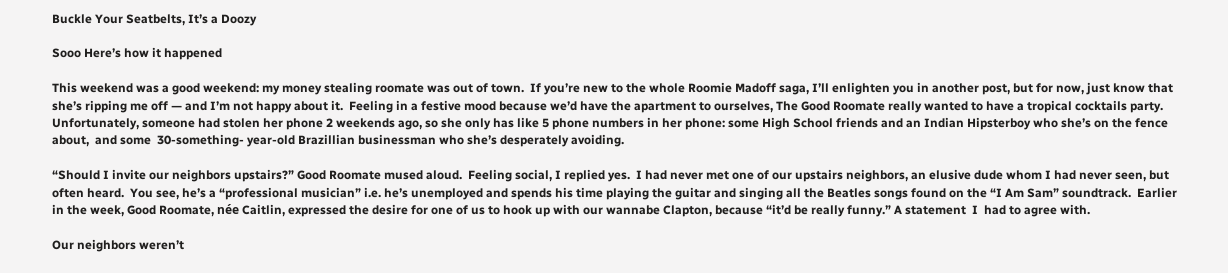Buckle Your Seatbelts, It’s a Doozy

Sooo Here’s how it happened

This weekend was a good weekend: my money stealing roomate was out of town.  If you’re new to the whole Roomie Madoff saga, I’ll enlighten you in another post, but for now, just know that she’s ripping me off — and I’m not happy about it.  Feeling in a festive mood because we’d have the apartment to ourselves, The Good Roomate really wanted to have a tropical cocktails party. Unfortunately, someone had stolen her phone 2 weekends ago, so she only has like 5 phone numbers in her phone: some High School friends and an Indian Hipsterboy who she’s on the fence about,  and some  30-something- year-old Brazillian businessman who she’s desperately avoiding.

“Should I invite our neighbors upstairs?” Good Roomate mused aloud.  Feeling social, I replied yes.  I had never met one of our upstairs neighbors, an elusive dude whom I had never seen, but often heard.  You see, he’s a “professional musician” i.e. he’s unemployed and spends his time playing the guitar and singing all the Beatles songs found on the “I Am Sam” soundtrack.  Earlier in the week, Good Roomate, née Caitlin, expressed the desire for one of us to hook up with our wannabe Clapton, because “it’d be really funny.” A statement  I  had to agree with.

Our neighbors weren’t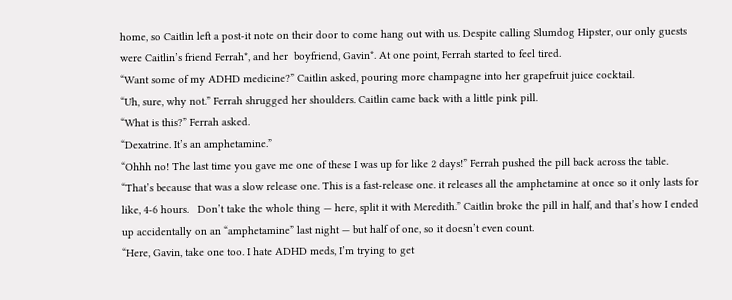home, so Caitlin left a post-it note on their door to come hang out with us. Despite calling Slumdog Hipster, our only guests were Caitlin’s friend Ferrah*, and her  boyfriend, Gavin*. At one point, Ferrah started to feel tired.
“Want some of my ADHD medicine?” Caitlin asked, pouring more champagne into her grapefruit juice cocktail.
“Uh, sure, why not.” Ferrah shrugged her shoulders. Caitlin came back with a little pink pill.
“What is this?” Ferrah asked.
“Dexatrine. It’s an amphetamine.”
“Ohhh no! The last time you gave me one of these I was up for like 2 days!” Ferrah pushed the pill back across the table.
“That’s because that was a slow release one. This is a fast-release one. it releases all the amphetamine at once so it only lasts for like, 4-6 hours.   Don’t take the whole thing — here, split it with Meredith.” Caitlin broke the pill in half, and that’s how I ended up accidentally on an “amphetamine” last night — but half of one, so it doesn’t even count.
“Here, Gavin, take one too. I hate ADHD meds, I’m trying to get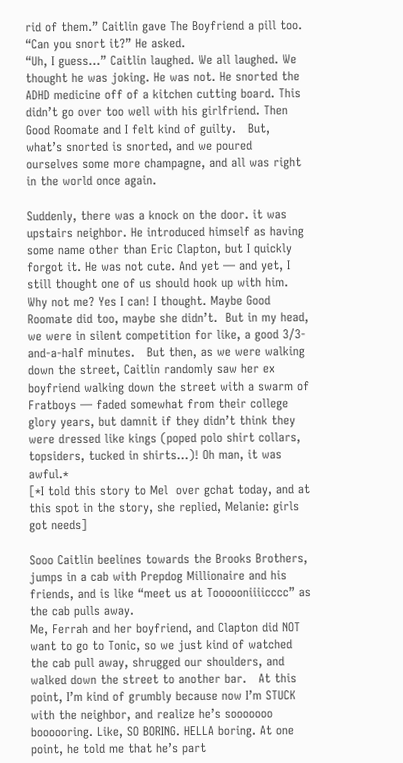rid of them.” Caitlin gave The Boyfriend a pill too.
“Can you snort it?” He asked.
“Uh, I guess…” Caitlin laughed. We all laughed. We thought he was joking. He was not. He snorted the ADHD medicine off of a kitchen cutting board. This didn’t go over too well with his girlfriend. Then Good Roomate and I felt kind of guilty.   But, what’s snorted is snorted, and we poured ourselves some more champagne, and all was right in the world once again.

Suddenly, there was a knock on the door. it was upstairs neighbor. He introduced himself as having some name other than Eric Clapton, but I quickly forgot it. He was not cute. And yet — and yet, I still thought one of us should hook up with him. Why not me? Yes I can! I thought. Maybe Good Roomate did too, maybe she didn’t.  But in my head, we were in silent competition for like, a good 3/3-and-a-half minutes.   But then, as we were walking down the street, Caitlin randomly saw her ex boyfriend walking down the street with a swarm of Fratboys — faded somewhat from their college glory years, but damnit if they didn’t think they were dressed like kings (poped polo shirt collars, topsiders, tucked in shirts…)! Oh man, it was awful.*
[*I told this story to Mel  over gchat today, and at this spot in the story, she replied, Melanie: girls got needs]

Sooo Caitlin beelines towards the Brooks Brothers, jumps in a cab with Prepdog Millionaire and his friends, and is like “meet us at Toooooniiiicccc” as the cab pulls away.
Me, Ferrah and her boyfriend, and Clapton did NOT want to go to Tonic, so we just kind of watched the cab pull away, shrugged our shoulders, and walked down the street to another bar.   At this point, I’m kind of grumbly because now I’m STUCK with the neighbor, and realize he’s sooooooo boooooring. Like, SO BORING. HELLA boring. At one point, he told me that he’s part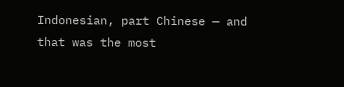Indonesian, part Chinese — and that was the most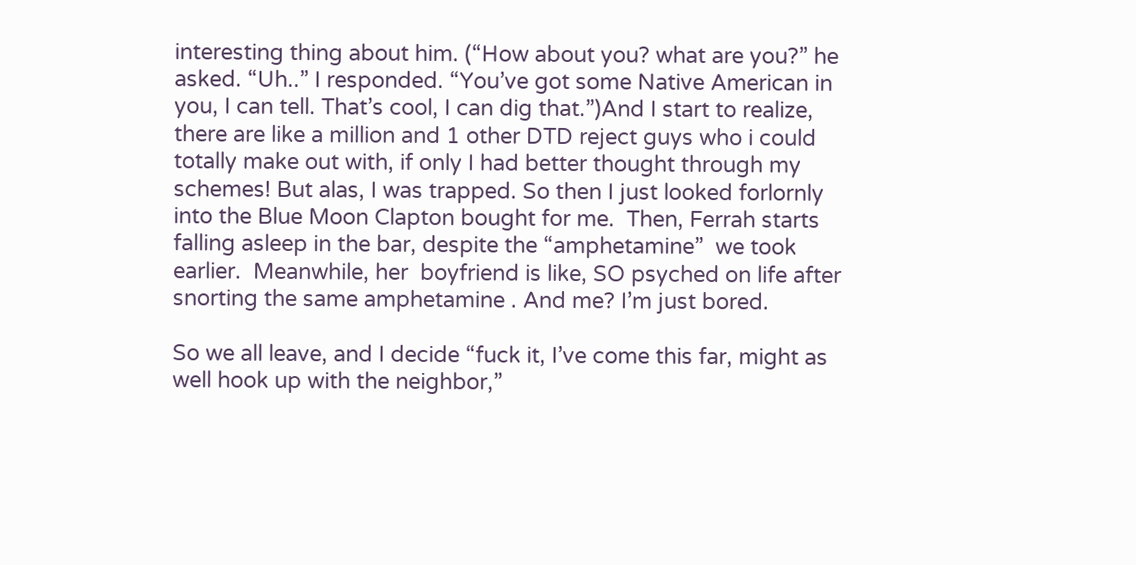interesting thing about him. (“How about you? what are you?” he asked. “Uh..” I responded. “You’ve got some Native American in you, I can tell. That’s cool, I can dig that.”)And I start to realize, there are like a million and 1 other DTD reject guys who i could totally make out with, if only I had better thought through my schemes! But alas, I was trapped. So then I just looked forlornly into the Blue Moon Clapton bought for me.  Then, Ferrah starts falling asleep in the bar, despite the “amphetamine”  we took earlier.  Meanwhile, her  boyfriend is like, SO psyched on life after snorting the same amphetamine . And me? I’m just bored.

So we all leave, and I decide “fuck it, I’ve come this far, might as well hook up with the neighbor,”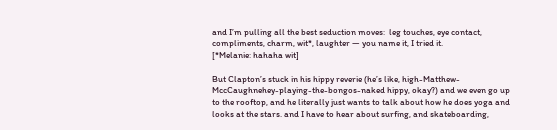and I’m pulling all the best seduction moves:  leg touches, eye contact, compliments, charm, wit*, laughter — you name it, I tried it.
[*Melanie: hahaha wit]

But Clapton’s stuck in his hippy reverie (he’s like, high-Matthew-MccCaughnehey-playing-the-bongos-naked hippy, okay?) and we even go up to the rooftop, and he literally just wants to talk about how he does yoga and looks at the stars. and I have to hear about surfing, and skateboarding,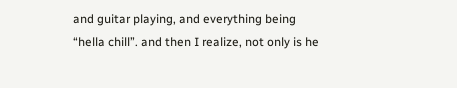and guitar playing, and everything being “hella chill”. and then I realize, not only is he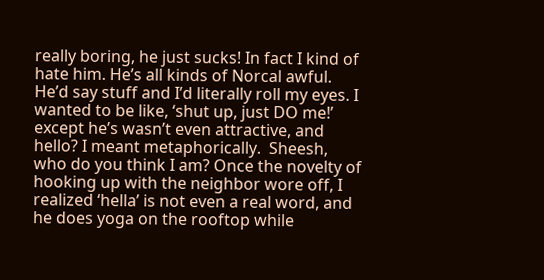really boring, he just sucks! In fact I kind of hate him. He’s all kinds of Norcal awful. He’d say stuff and I’d literally roll my eyes. I wanted to be like, ‘shut up, just DO me!’ except he’s wasn’t even attractive, and hello? I meant metaphorically.  Sheesh, who do you think I am? Once the novelty of hooking up with the neighbor wore off, I realized ‘hella’ is not even a real word, and he does yoga on the rooftop while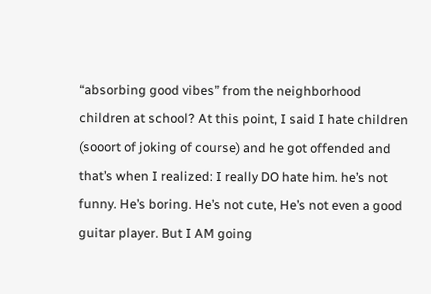“absorbing good vibes” from the neighborhood children at school? At this point, I said I hate children (sooort of joking of course) and he got offended and that’s when I realized: I really DO hate him. he’s not funny. He’s boring. He’s not cute, He’s not even a good guitar player. But I AM going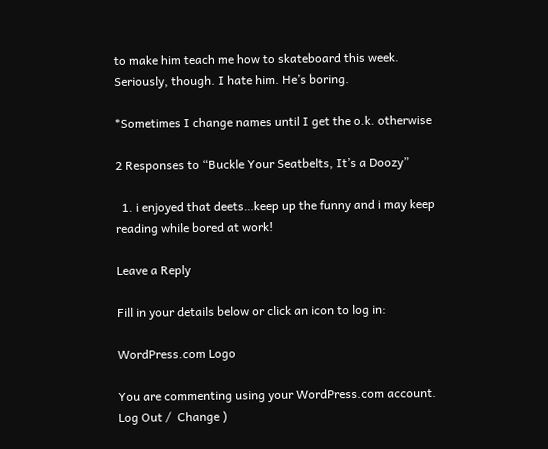to make him teach me how to skateboard this week. Seriously, though. I hate him. He’s boring.

*Sometimes I change names until I get the o.k. otherwise

2 Responses to “Buckle Your Seatbelts, It’s a Doozy”

  1. i enjoyed that deets…keep up the funny and i may keep reading while bored at work!

Leave a Reply

Fill in your details below or click an icon to log in:

WordPress.com Logo

You are commenting using your WordPress.com account. Log Out /  Change )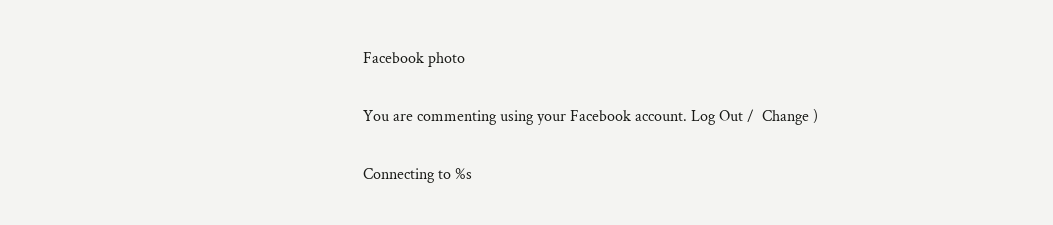Facebook photo

You are commenting using your Facebook account. Log Out /  Change )

Connecting to %s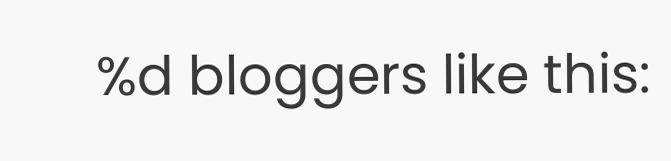%d bloggers like this: